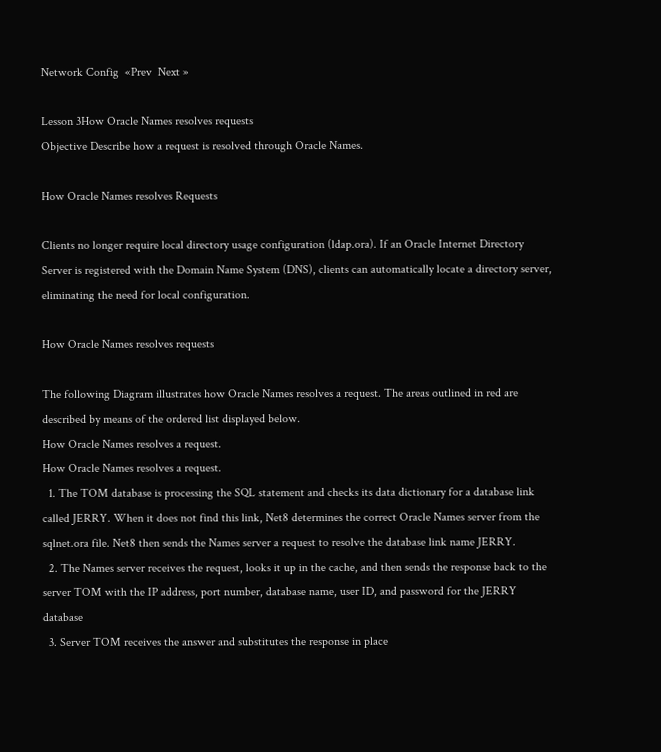Network Config  «Prev  Next »

Lesson 3How Oracle Names resolves requests
Objective Describe how a request is resolved through Oracle Names.

How Oracle Names resolves Requests

Clients no longer require local directory usage configuration (ldap.ora). If an Oracle Internet Directory Server is registered with the Domain Name System (DNS), clients can automatically locate a directory server, eliminating the need for local configuration.

How Oracle Names resolves requests

The following Diagram illustrates how Oracle Names resolves a request. The areas outlined in red are described by means of the ordered list displayed below.
How Oracle Names resolves a request.
How Oracle Names resolves a request.
  1. The TOM database is processing the SQL statement and checks its data dictionary for a database link called JERRY. When it does not find this link, Net8 determines the correct Oracle Names server from the sqlnet.ora file. Net8 then sends the Names server a request to resolve the database link name JERRY.
  2. The Names server receives the request, looks it up in the cache, and then sends the response back to the server TOM with the IP address, port number, database name, user ID, and password for the JERRY database
  3. Server TOM receives the answer and substitutes the response in place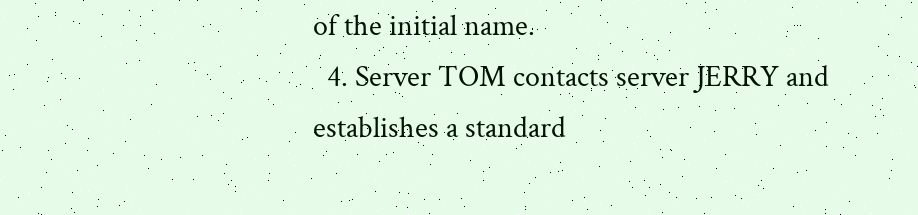of the initial name.
  4. Server TOM contacts server JERRY and establishes a standard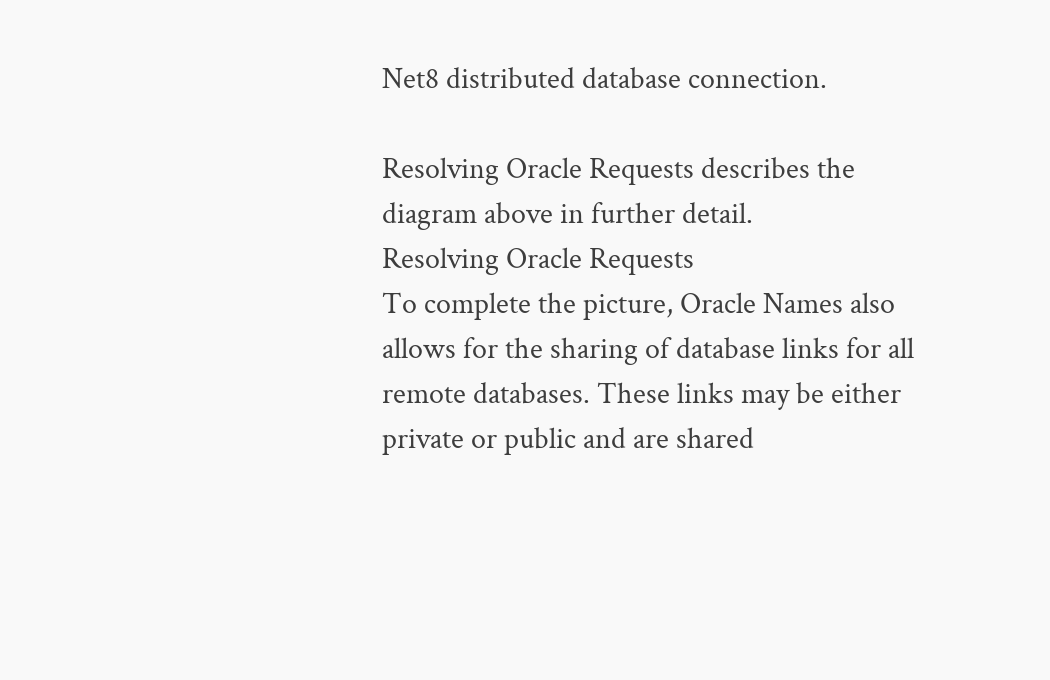Net8 distributed database connection.

Resolving Oracle Requests describes the diagram above in further detail.
Resolving Oracle Requests
To complete the picture, Oracle Names also allows for the sharing of database links for all remote databases. These links may be either private or public and are shared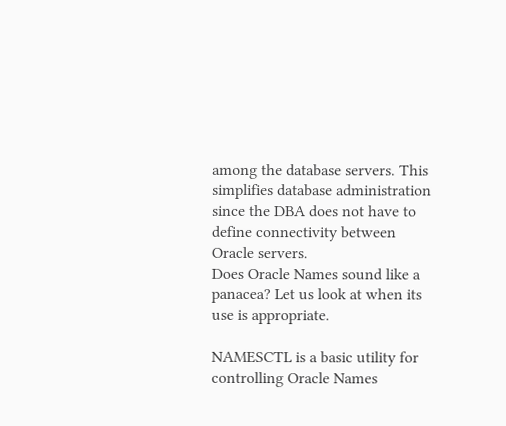among the database servers. This simplifies database administration since the DBA does not have to define connectivity between Oracle servers.
Does Oracle Names sound like a panacea? Let us look at when its use is appropriate.

NAMESCTL is a basic utility for controlling Oracle Names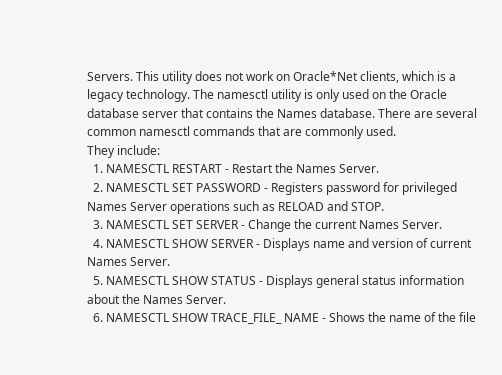Servers. This utility does not work on Oracle*Net clients, which is a legacy technology. The namesctl utility is only used on the Oracle database server that contains the Names database. There are several common namesctl commands that are commonly used.
They include:
  1. NAMESCTL RESTART - Restart the Names Server.
  2. NAMESCTL SET PASSWORD - Registers password for privileged Names Server operations such as RELOAD and STOP.
  3. NAMESCTL SET SERVER - Change the current Names Server.
  4. NAMESCTL SHOW SERVER - Displays name and version of current Names Server.
  5. NAMESCTL SHOW STATUS - Displays general status information about the Names Server.
  6. NAMESCTL SHOW TRACE_FILE_ NAME - Shows the name of the file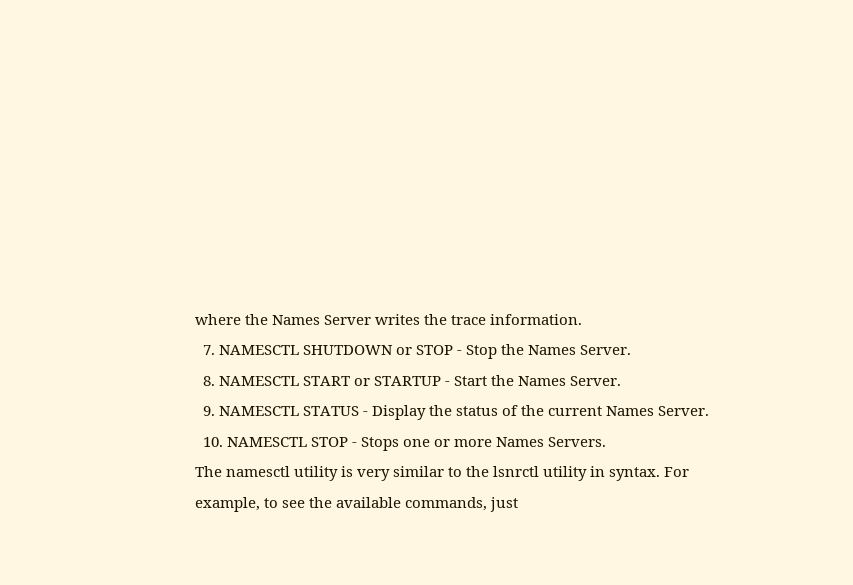where the Names Server writes the trace information.
  7. NAMESCTL SHUTDOWN or STOP - Stop the Names Server.
  8. NAMESCTL START or STARTUP - Start the Names Server.
  9. NAMESCTL STATUS - Display the status of the current Names Server.
  10. NAMESCTL STOP - Stops one or more Names Servers.
The namesctl utility is very similar to the lsnrctl utility in syntax. For example, to see the available commands, just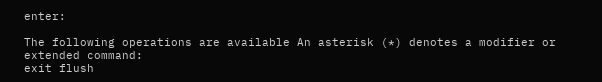enter:

The following operations are available An asterisk (*) denotes a modifier or extended command:
exit flush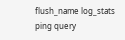flush_name log_stats
ping query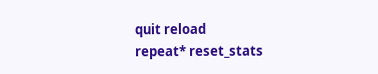quit reload
repeat* reset_stats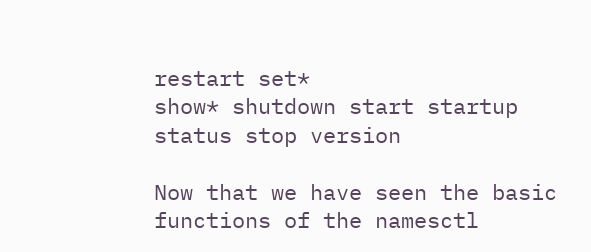restart set*
show* shutdown start startup
status stop version

Now that we have seen the basic functions of the namesctl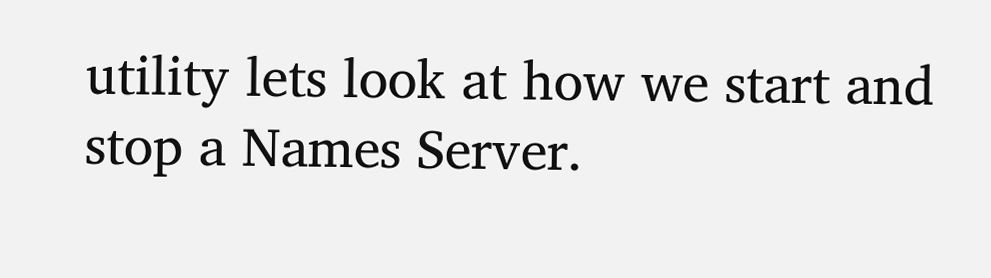utility lets look at how we start and stop a Names Server.